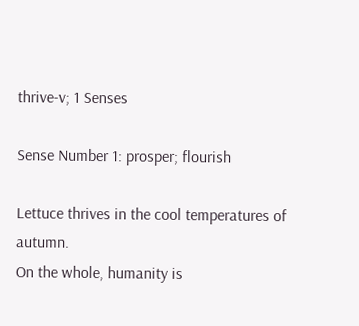thrive-v; 1 Senses

Sense Number 1: prosper; flourish

Lettuce thrives in the cool temperatures of autumn.
On the whole, humanity is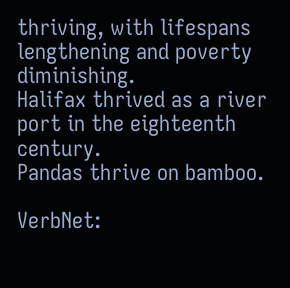thriving, with lifespans lengthening and poverty diminishing.
Halifax thrived as a river port in the eighteenth century.
Pandas thrive on bamboo.

VerbNet: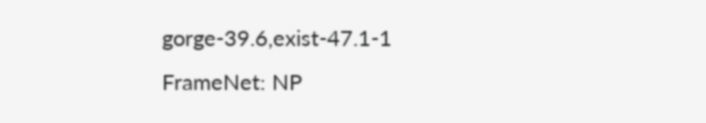gorge-39.6,exist-47.1-1
FrameNet: NP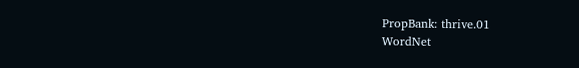PropBank: thrive.01
WordNet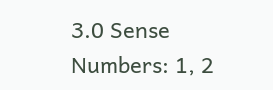3.0 Sense Numbers: 1, 2